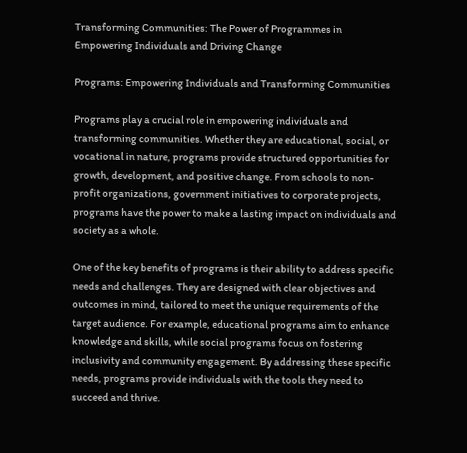Transforming Communities: The Power of Programmes in Empowering Individuals and Driving Change

Programs: Empowering Individuals and Transforming Communities

Programs play a crucial role in empowering individuals and transforming communities. Whether they are educational, social, or vocational in nature, programs provide structured opportunities for growth, development, and positive change. From schools to non-profit organizations, government initiatives to corporate projects, programs have the power to make a lasting impact on individuals and society as a whole.

One of the key benefits of programs is their ability to address specific needs and challenges. They are designed with clear objectives and outcomes in mind, tailored to meet the unique requirements of the target audience. For example, educational programs aim to enhance knowledge and skills, while social programs focus on fostering inclusivity and community engagement. By addressing these specific needs, programs provide individuals with the tools they need to succeed and thrive.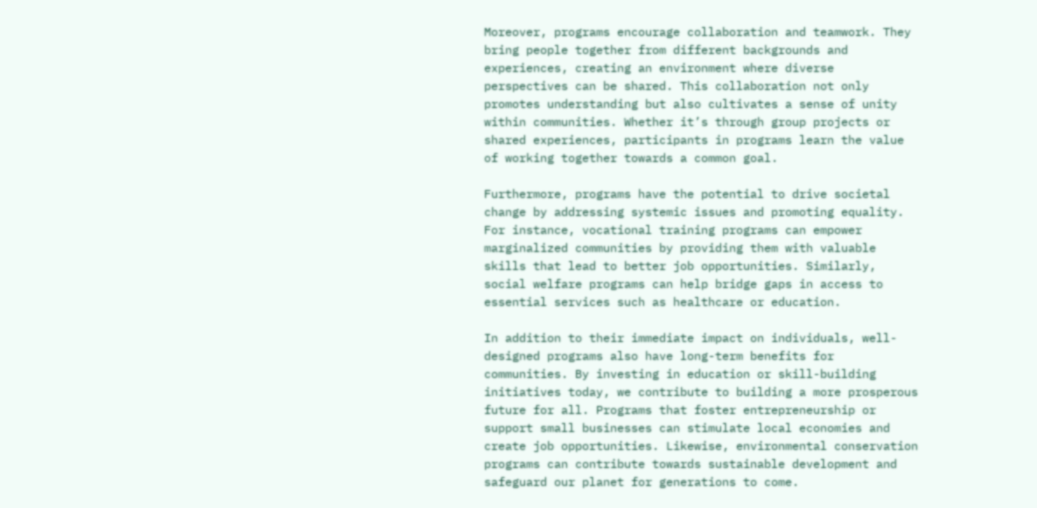Moreover, programs encourage collaboration and teamwork. They bring people together from different backgrounds and experiences, creating an environment where diverse perspectives can be shared. This collaboration not only promotes understanding but also cultivates a sense of unity within communities. Whether it’s through group projects or shared experiences, participants in programs learn the value of working together towards a common goal.

Furthermore, programs have the potential to drive societal change by addressing systemic issues and promoting equality. For instance, vocational training programs can empower marginalized communities by providing them with valuable skills that lead to better job opportunities. Similarly, social welfare programs can help bridge gaps in access to essential services such as healthcare or education.

In addition to their immediate impact on individuals, well-designed programs also have long-term benefits for communities. By investing in education or skill-building initiatives today, we contribute to building a more prosperous future for all. Programs that foster entrepreneurship or support small businesses can stimulate local economies and create job opportunities. Likewise, environmental conservation programs can contribute towards sustainable development and safeguard our planet for generations to come.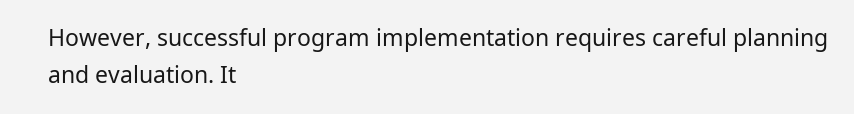However, successful program implementation requires careful planning and evaluation. It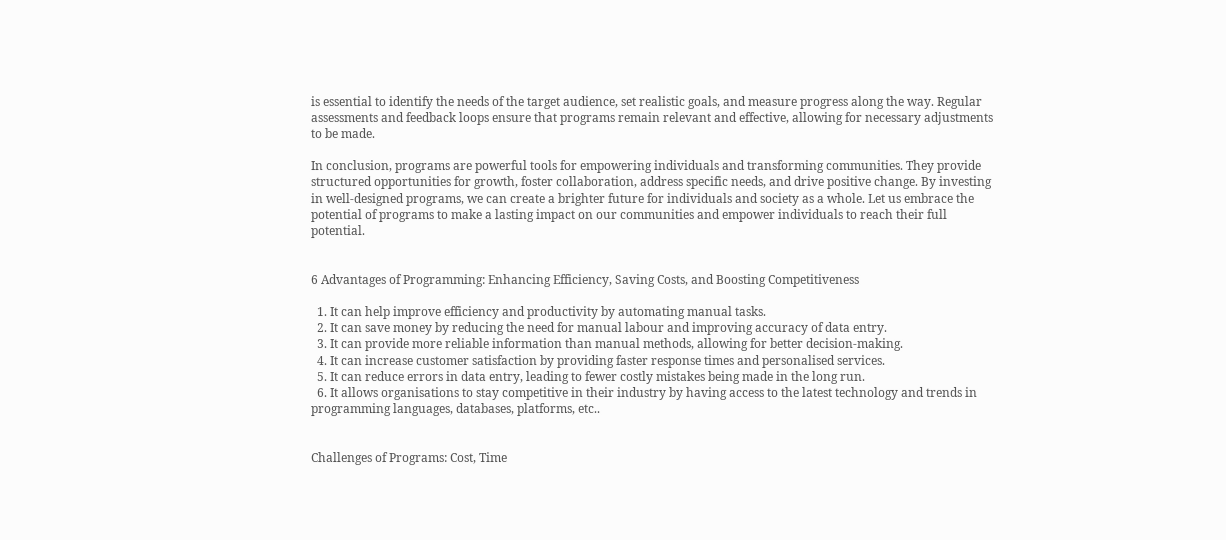is essential to identify the needs of the target audience, set realistic goals, and measure progress along the way. Regular assessments and feedback loops ensure that programs remain relevant and effective, allowing for necessary adjustments to be made.

In conclusion, programs are powerful tools for empowering individuals and transforming communities. They provide structured opportunities for growth, foster collaboration, address specific needs, and drive positive change. By investing in well-designed programs, we can create a brighter future for individuals and society as a whole. Let us embrace the potential of programs to make a lasting impact on our communities and empower individuals to reach their full potential.


6 Advantages of Programming: Enhancing Efficiency, Saving Costs, and Boosting Competitiveness

  1. It can help improve efficiency and productivity by automating manual tasks.
  2. It can save money by reducing the need for manual labour and improving accuracy of data entry.
  3. It can provide more reliable information than manual methods, allowing for better decision-making.
  4. It can increase customer satisfaction by providing faster response times and personalised services.
  5. It can reduce errors in data entry, leading to fewer costly mistakes being made in the long run.
  6. It allows organisations to stay competitive in their industry by having access to the latest technology and trends in programming languages, databases, platforms, etc..


Challenges of Programs: Cost, Time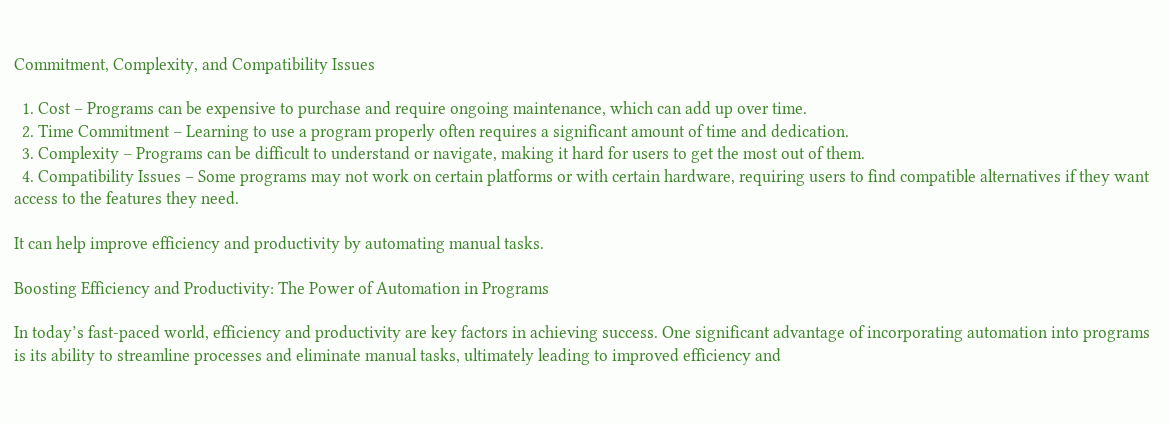Commitment, Complexity, and Compatibility Issues

  1. Cost – Programs can be expensive to purchase and require ongoing maintenance, which can add up over time.
  2. Time Commitment – Learning to use a program properly often requires a significant amount of time and dedication.
  3. Complexity – Programs can be difficult to understand or navigate, making it hard for users to get the most out of them.
  4. Compatibility Issues – Some programs may not work on certain platforms or with certain hardware, requiring users to find compatible alternatives if they want access to the features they need.

It can help improve efficiency and productivity by automating manual tasks.

Boosting Efficiency and Productivity: The Power of Automation in Programs

In today’s fast-paced world, efficiency and productivity are key factors in achieving success. One significant advantage of incorporating automation into programs is its ability to streamline processes and eliminate manual tasks, ultimately leading to improved efficiency and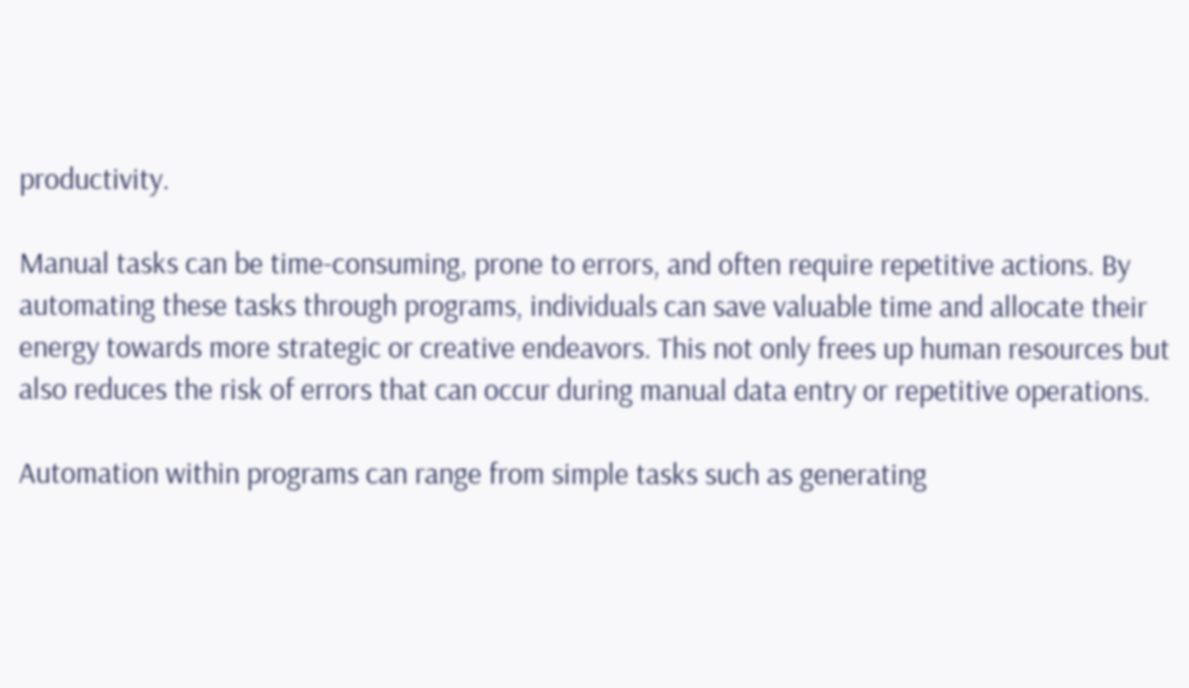productivity.

Manual tasks can be time-consuming, prone to errors, and often require repetitive actions. By automating these tasks through programs, individuals can save valuable time and allocate their energy towards more strategic or creative endeavors. This not only frees up human resources but also reduces the risk of errors that can occur during manual data entry or repetitive operations.

Automation within programs can range from simple tasks such as generating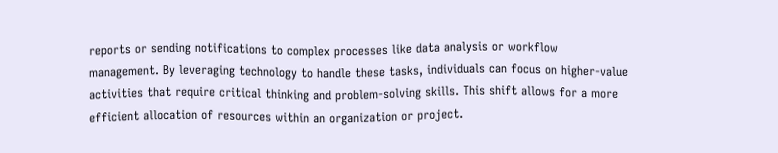reports or sending notifications to complex processes like data analysis or workflow management. By leveraging technology to handle these tasks, individuals can focus on higher-value activities that require critical thinking and problem-solving skills. This shift allows for a more efficient allocation of resources within an organization or project.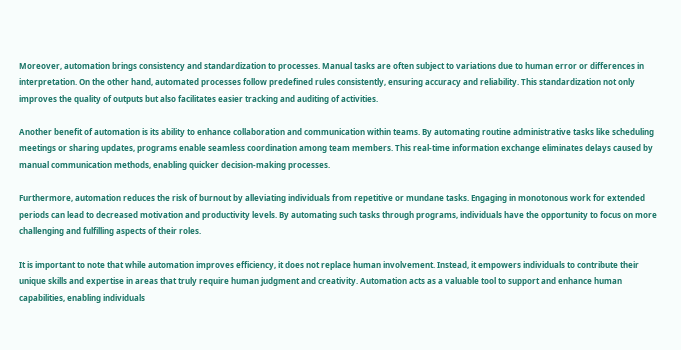Moreover, automation brings consistency and standardization to processes. Manual tasks are often subject to variations due to human error or differences in interpretation. On the other hand, automated processes follow predefined rules consistently, ensuring accuracy and reliability. This standardization not only improves the quality of outputs but also facilitates easier tracking and auditing of activities.

Another benefit of automation is its ability to enhance collaboration and communication within teams. By automating routine administrative tasks like scheduling meetings or sharing updates, programs enable seamless coordination among team members. This real-time information exchange eliminates delays caused by manual communication methods, enabling quicker decision-making processes.

Furthermore, automation reduces the risk of burnout by alleviating individuals from repetitive or mundane tasks. Engaging in monotonous work for extended periods can lead to decreased motivation and productivity levels. By automating such tasks through programs, individuals have the opportunity to focus on more challenging and fulfilling aspects of their roles.

It is important to note that while automation improves efficiency, it does not replace human involvement. Instead, it empowers individuals to contribute their unique skills and expertise in areas that truly require human judgment and creativity. Automation acts as a valuable tool to support and enhance human capabilities, enabling individuals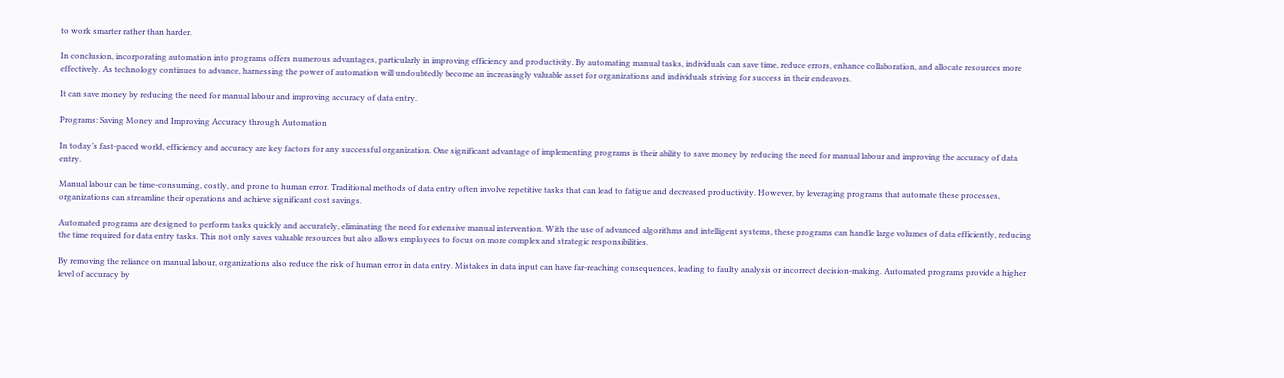to work smarter rather than harder.

In conclusion, incorporating automation into programs offers numerous advantages, particularly in improving efficiency and productivity. By automating manual tasks, individuals can save time, reduce errors, enhance collaboration, and allocate resources more effectively. As technology continues to advance, harnessing the power of automation will undoubtedly become an increasingly valuable asset for organizations and individuals striving for success in their endeavors.

It can save money by reducing the need for manual labour and improving accuracy of data entry.

Programs: Saving Money and Improving Accuracy through Automation

In today’s fast-paced world, efficiency and accuracy are key factors for any successful organization. One significant advantage of implementing programs is their ability to save money by reducing the need for manual labour and improving the accuracy of data entry.

Manual labour can be time-consuming, costly, and prone to human error. Traditional methods of data entry often involve repetitive tasks that can lead to fatigue and decreased productivity. However, by leveraging programs that automate these processes, organizations can streamline their operations and achieve significant cost savings.

Automated programs are designed to perform tasks quickly and accurately, eliminating the need for extensive manual intervention. With the use of advanced algorithms and intelligent systems, these programs can handle large volumes of data efficiently, reducing the time required for data entry tasks. This not only saves valuable resources but also allows employees to focus on more complex and strategic responsibilities.

By removing the reliance on manual labour, organizations also reduce the risk of human error in data entry. Mistakes in data input can have far-reaching consequences, leading to faulty analysis or incorrect decision-making. Automated programs provide a higher level of accuracy by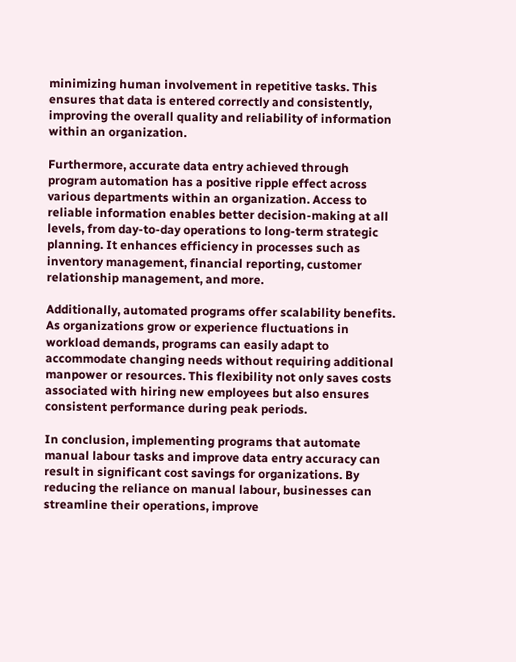minimizing human involvement in repetitive tasks. This ensures that data is entered correctly and consistently, improving the overall quality and reliability of information within an organization.

Furthermore, accurate data entry achieved through program automation has a positive ripple effect across various departments within an organization. Access to reliable information enables better decision-making at all levels, from day-to-day operations to long-term strategic planning. It enhances efficiency in processes such as inventory management, financial reporting, customer relationship management, and more.

Additionally, automated programs offer scalability benefits. As organizations grow or experience fluctuations in workload demands, programs can easily adapt to accommodate changing needs without requiring additional manpower or resources. This flexibility not only saves costs associated with hiring new employees but also ensures consistent performance during peak periods.

In conclusion, implementing programs that automate manual labour tasks and improve data entry accuracy can result in significant cost savings for organizations. By reducing the reliance on manual labour, businesses can streamline their operations, improve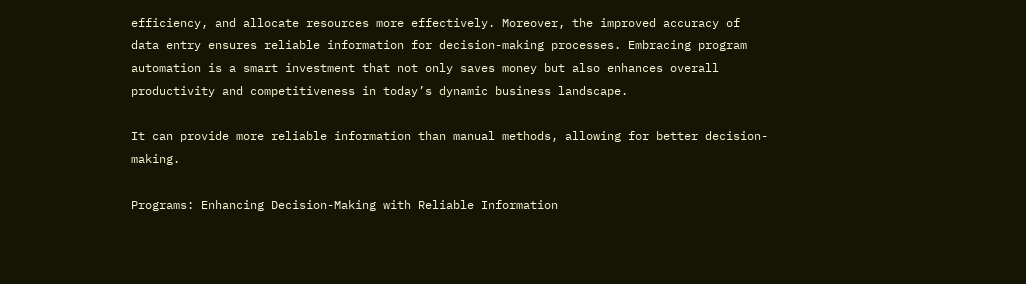efficiency, and allocate resources more effectively. Moreover, the improved accuracy of data entry ensures reliable information for decision-making processes. Embracing program automation is a smart investment that not only saves money but also enhances overall productivity and competitiveness in today’s dynamic business landscape.

It can provide more reliable information than manual methods, allowing for better decision-making.

Programs: Enhancing Decision-Making with Reliable Information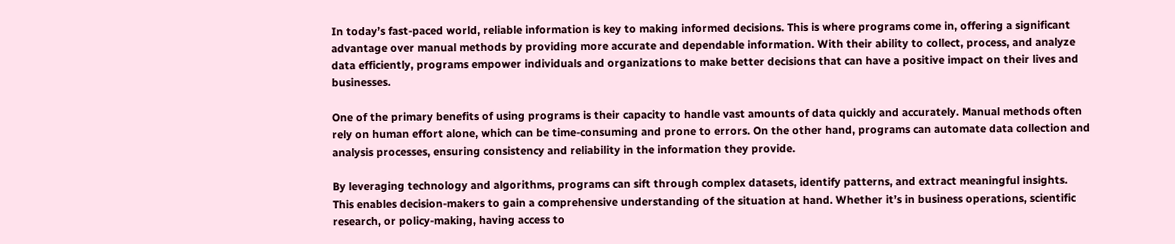In today’s fast-paced world, reliable information is key to making informed decisions. This is where programs come in, offering a significant advantage over manual methods by providing more accurate and dependable information. With their ability to collect, process, and analyze data efficiently, programs empower individuals and organizations to make better decisions that can have a positive impact on their lives and businesses.

One of the primary benefits of using programs is their capacity to handle vast amounts of data quickly and accurately. Manual methods often rely on human effort alone, which can be time-consuming and prone to errors. On the other hand, programs can automate data collection and analysis processes, ensuring consistency and reliability in the information they provide.

By leveraging technology and algorithms, programs can sift through complex datasets, identify patterns, and extract meaningful insights. This enables decision-makers to gain a comprehensive understanding of the situation at hand. Whether it’s in business operations, scientific research, or policy-making, having access to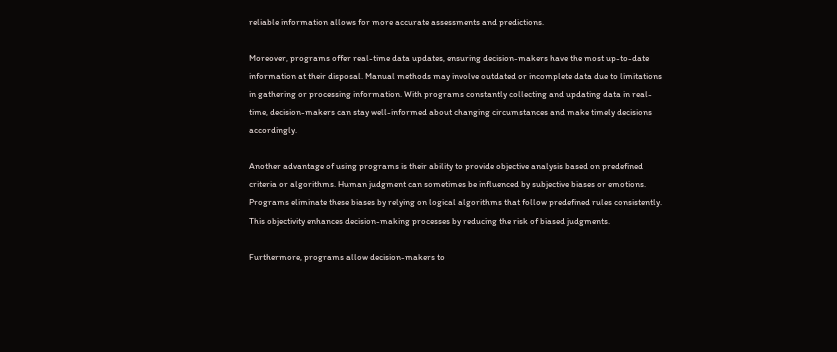reliable information allows for more accurate assessments and predictions.

Moreover, programs offer real-time data updates, ensuring decision-makers have the most up-to-date information at their disposal. Manual methods may involve outdated or incomplete data due to limitations in gathering or processing information. With programs constantly collecting and updating data in real-time, decision-makers can stay well-informed about changing circumstances and make timely decisions accordingly.

Another advantage of using programs is their ability to provide objective analysis based on predefined criteria or algorithms. Human judgment can sometimes be influenced by subjective biases or emotions. Programs eliminate these biases by relying on logical algorithms that follow predefined rules consistently. This objectivity enhances decision-making processes by reducing the risk of biased judgments.

Furthermore, programs allow decision-makers to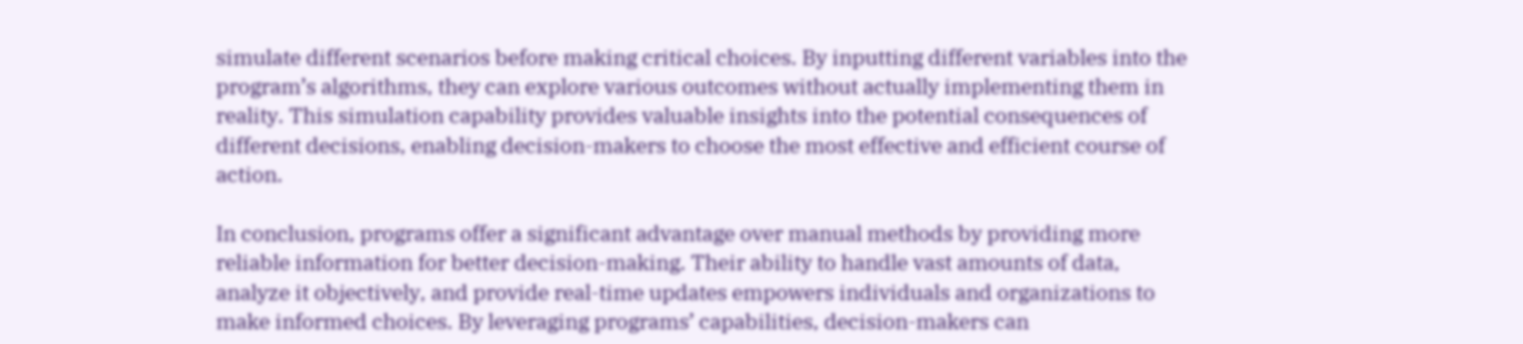simulate different scenarios before making critical choices. By inputting different variables into the program’s algorithms, they can explore various outcomes without actually implementing them in reality. This simulation capability provides valuable insights into the potential consequences of different decisions, enabling decision-makers to choose the most effective and efficient course of action.

In conclusion, programs offer a significant advantage over manual methods by providing more reliable information for better decision-making. Their ability to handle vast amounts of data, analyze it objectively, and provide real-time updates empowers individuals and organizations to make informed choices. By leveraging programs’ capabilities, decision-makers can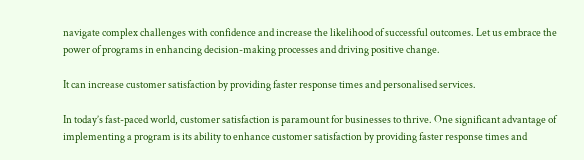navigate complex challenges with confidence and increase the likelihood of successful outcomes. Let us embrace the power of programs in enhancing decision-making processes and driving positive change.

It can increase customer satisfaction by providing faster response times and personalised services.

In today’s fast-paced world, customer satisfaction is paramount for businesses to thrive. One significant advantage of implementing a program is its ability to enhance customer satisfaction by providing faster response times and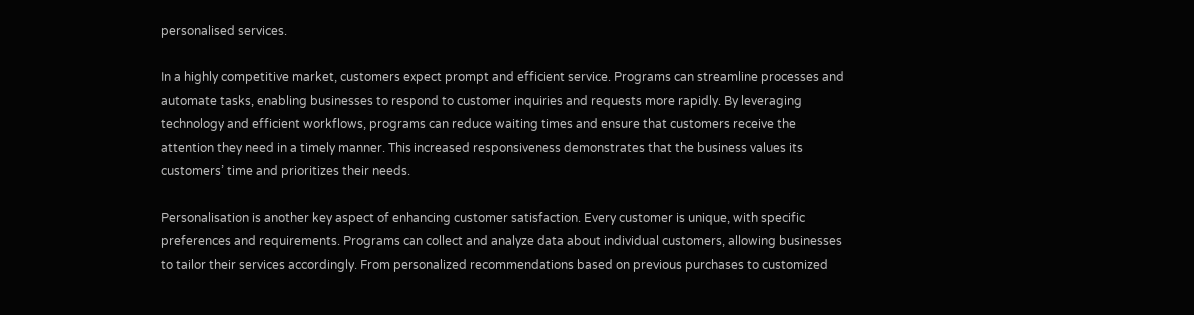personalised services.

In a highly competitive market, customers expect prompt and efficient service. Programs can streamline processes and automate tasks, enabling businesses to respond to customer inquiries and requests more rapidly. By leveraging technology and efficient workflows, programs can reduce waiting times and ensure that customers receive the attention they need in a timely manner. This increased responsiveness demonstrates that the business values its customers’ time and prioritizes their needs.

Personalisation is another key aspect of enhancing customer satisfaction. Every customer is unique, with specific preferences and requirements. Programs can collect and analyze data about individual customers, allowing businesses to tailor their services accordingly. From personalized recommendations based on previous purchases to customized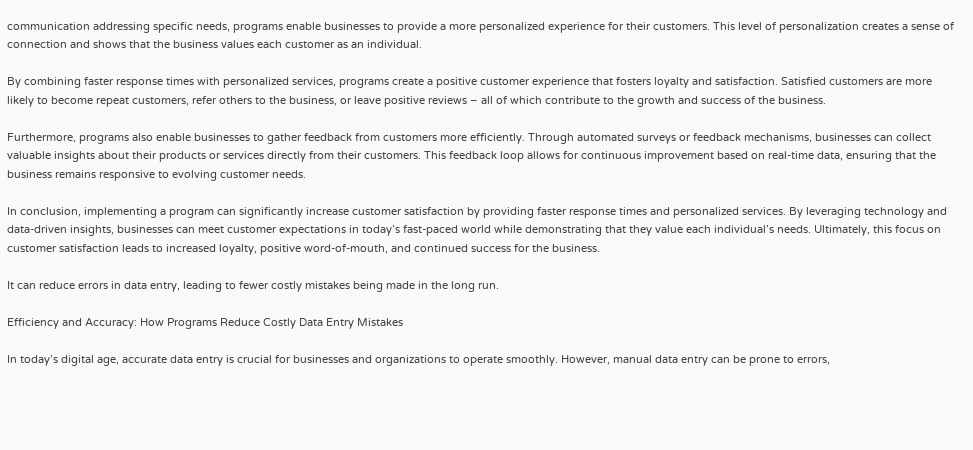communication addressing specific needs, programs enable businesses to provide a more personalized experience for their customers. This level of personalization creates a sense of connection and shows that the business values each customer as an individual.

By combining faster response times with personalized services, programs create a positive customer experience that fosters loyalty and satisfaction. Satisfied customers are more likely to become repeat customers, refer others to the business, or leave positive reviews – all of which contribute to the growth and success of the business.

Furthermore, programs also enable businesses to gather feedback from customers more efficiently. Through automated surveys or feedback mechanisms, businesses can collect valuable insights about their products or services directly from their customers. This feedback loop allows for continuous improvement based on real-time data, ensuring that the business remains responsive to evolving customer needs.

In conclusion, implementing a program can significantly increase customer satisfaction by providing faster response times and personalized services. By leveraging technology and data-driven insights, businesses can meet customer expectations in today’s fast-paced world while demonstrating that they value each individual’s needs. Ultimately, this focus on customer satisfaction leads to increased loyalty, positive word-of-mouth, and continued success for the business.

It can reduce errors in data entry, leading to fewer costly mistakes being made in the long run.

Efficiency and Accuracy: How Programs Reduce Costly Data Entry Mistakes

In today’s digital age, accurate data entry is crucial for businesses and organizations to operate smoothly. However, manual data entry can be prone to errors,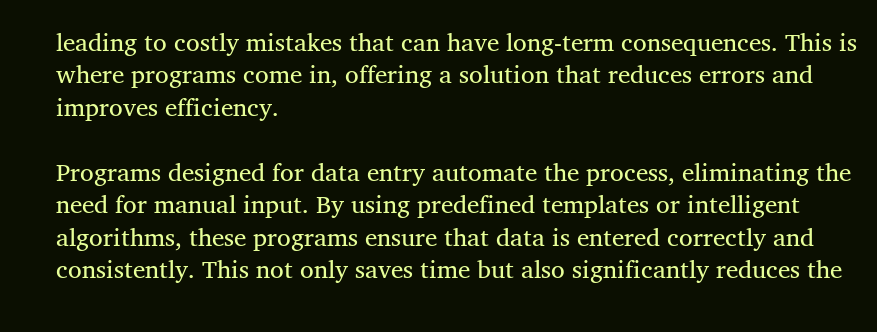leading to costly mistakes that can have long-term consequences. This is where programs come in, offering a solution that reduces errors and improves efficiency.

Programs designed for data entry automate the process, eliminating the need for manual input. By using predefined templates or intelligent algorithms, these programs ensure that data is entered correctly and consistently. This not only saves time but also significantly reduces the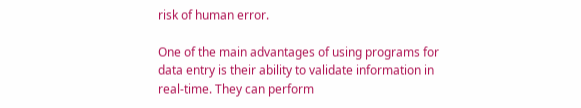risk of human error.

One of the main advantages of using programs for data entry is their ability to validate information in real-time. They can perform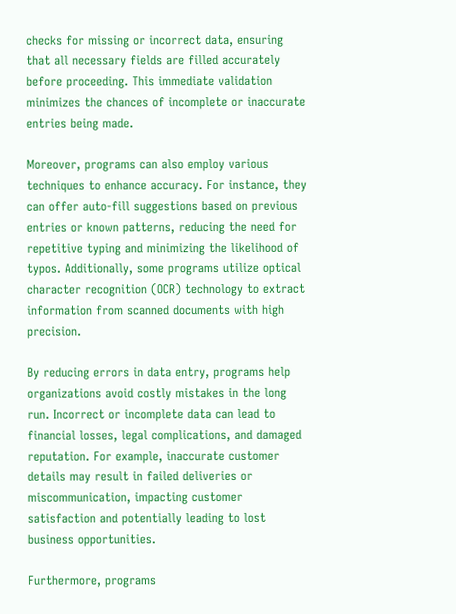checks for missing or incorrect data, ensuring that all necessary fields are filled accurately before proceeding. This immediate validation minimizes the chances of incomplete or inaccurate entries being made.

Moreover, programs can also employ various techniques to enhance accuracy. For instance, they can offer auto-fill suggestions based on previous entries or known patterns, reducing the need for repetitive typing and minimizing the likelihood of typos. Additionally, some programs utilize optical character recognition (OCR) technology to extract information from scanned documents with high precision.

By reducing errors in data entry, programs help organizations avoid costly mistakes in the long run. Incorrect or incomplete data can lead to financial losses, legal complications, and damaged reputation. For example, inaccurate customer details may result in failed deliveries or miscommunication, impacting customer satisfaction and potentially leading to lost business opportunities.

Furthermore, programs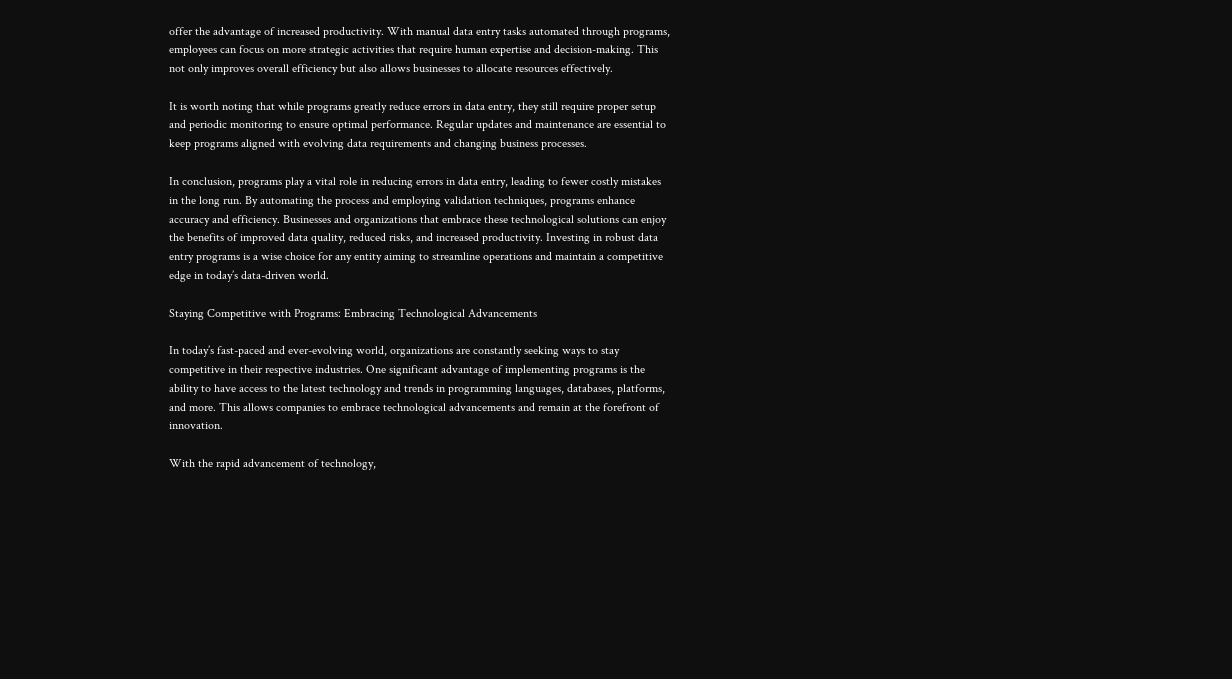offer the advantage of increased productivity. With manual data entry tasks automated through programs, employees can focus on more strategic activities that require human expertise and decision-making. This not only improves overall efficiency but also allows businesses to allocate resources effectively.

It is worth noting that while programs greatly reduce errors in data entry, they still require proper setup and periodic monitoring to ensure optimal performance. Regular updates and maintenance are essential to keep programs aligned with evolving data requirements and changing business processes.

In conclusion, programs play a vital role in reducing errors in data entry, leading to fewer costly mistakes in the long run. By automating the process and employing validation techniques, programs enhance accuracy and efficiency. Businesses and organizations that embrace these technological solutions can enjoy the benefits of improved data quality, reduced risks, and increased productivity. Investing in robust data entry programs is a wise choice for any entity aiming to streamline operations and maintain a competitive edge in today’s data-driven world.

Staying Competitive with Programs: Embracing Technological Advancements

In today’s fast-paced and ever-evolving world, organizations are constantly seeking ways to stay competitive in their respective industries. One significant advantage of implementing programs is the ability to have access to the latest technology and trends in programming languages, databases, platforms, and more. This allows companies to embrace technological advancements and remain at the forefront of innovation.

With the rapid advancement of technology,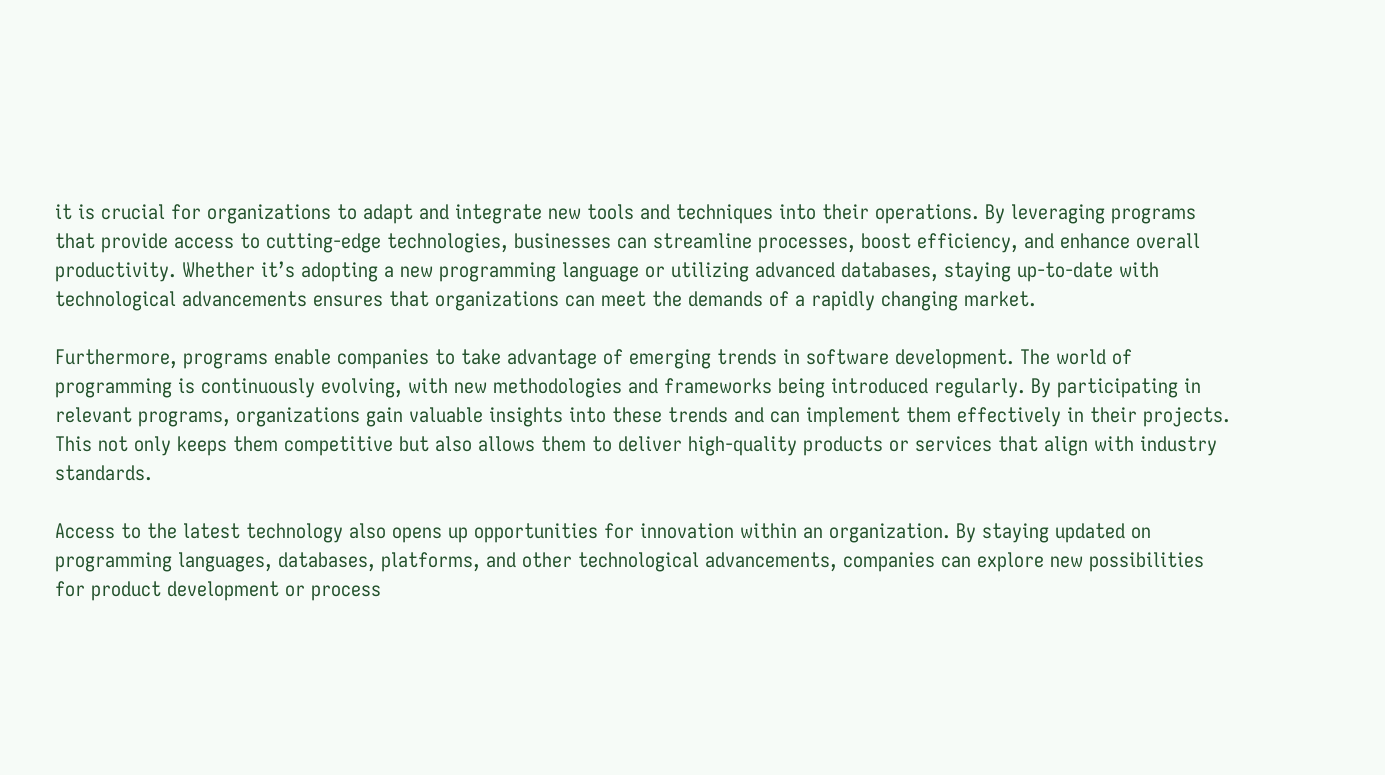it is crucial for organizations to adapt and integrate new tools and techniques into their operations. By leveraging programs that provide access to cutting-edge technologies, businesses can streamline processes, boost efficiency, and enhance overall productivity. Whether it’s adopting a new programming language or utilizing advanced databases, staying up-to-date with technological advancements ensures that organizations can meet the demands of a rapidly changing market.

Furthermore, programs enable companies to take advantage of emerging trends in software development. The world of programming is continuously evolving, with new methodologies and frameworks being introduced regularly. By participating in relevant programs, organizations gain valuable insights into these trends and can implement them effectively in their projects. This not only keeps them competitive but also allows them to deliver high-quality products or services that align with industry standards.

Access to the latest technology also opens up opportunities for innovation within an organization. By staying updated on programming languages, databases, platforms, and other technological advancements, companies can explore new possibilities for product development or process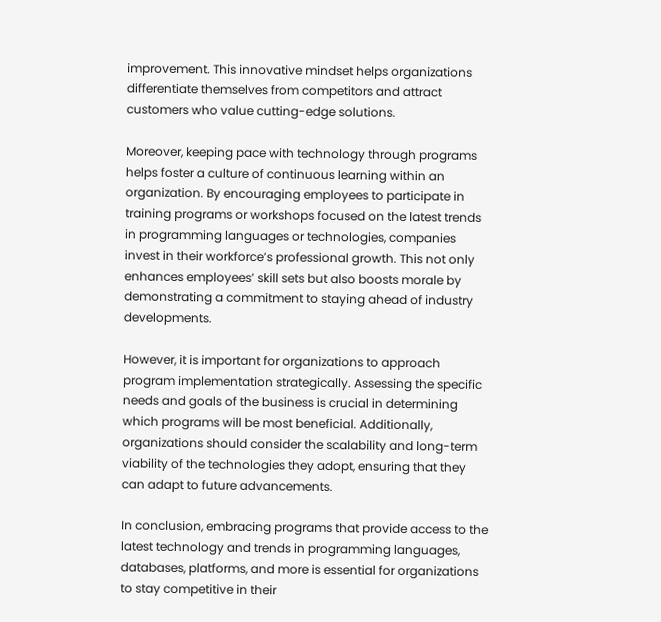improvement. This innovative mindset helps organizations differentiate themselves from competitors and attract customers who value cutting-edge solutions.

Moreover, keeping pace with technology through programs helps foster a culture of continuous learning within an organization. By encouraging employees to participate in training programs or workshops focused on the latest trends in programming languages or technologies, companies invest in their workforce’s professional growth. This not only enhances employees’ skill sets but also boosts morale by demonstrating a commitment to staying ahead of industry developments.

However, it is important for organizations to approach program implementation strategically. Assessing the specific needs and goals of the business is crucial in determining which programs will be most beneficial. Additionally, organizations should consider the scalability and long-term viability of the technologies they adopt, ensuring that they can adapt to future advancements.

In conclusion, embracing programs that provide access to the latest technology and trends in programming languages, databases, platforms, and more is essential for organizations to stay competitive in their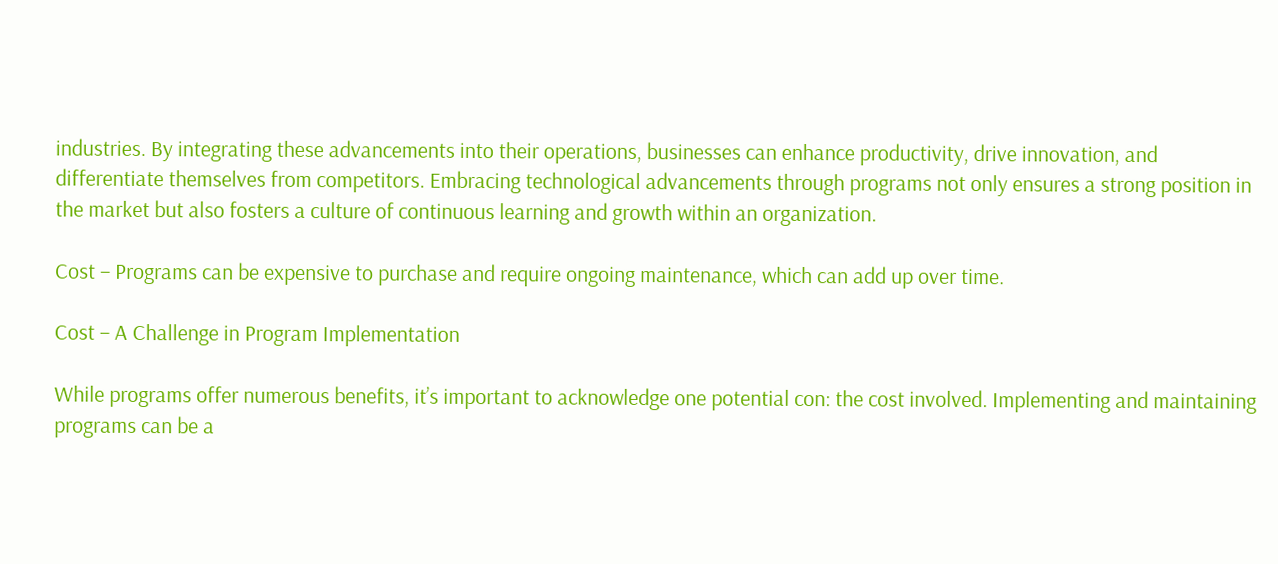industries. By integrating these advancements into their operations, businesses can enhance productivity, drive innovation, and differentiate themselves from competitors. Embracing technological advancements through programs not only ensures a strong position in the market but also fosters a culture of continuous learning and growth within an organization.

Cost – Programs can be expensive to purchase and require ongoing maintenance, which can add up over time.

Cost – A Challenge in Program Implementation

While programs offer numerous benefits, it’s important to acknowledge one potential con: the cost involved. Implementing and maintaining programs can be a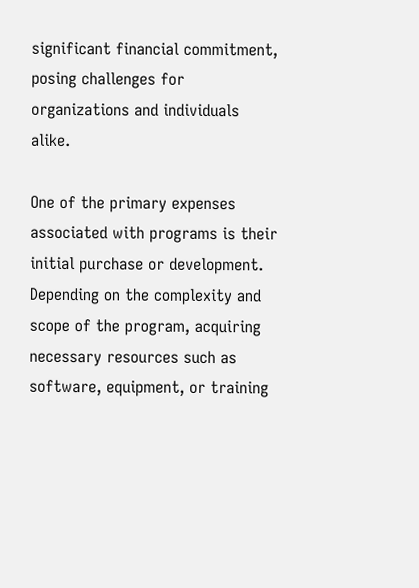significant financial commitment, posing challenges for organizations and individuals alike.

One of the primary expenses associated with programs is their initial purchase or development. Depending on the complexity and scope of the program, acquiring necessary resources such as software, equipment, or training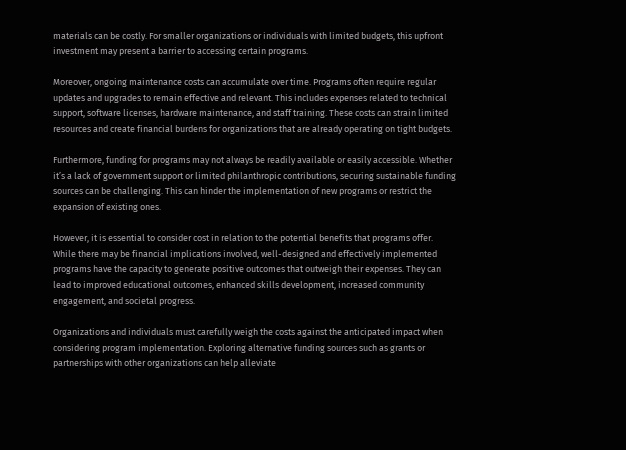materials can be costly. For smaller organizations or individuals with limited budgets, this upfront investment may present a barrier to accessing certain programs.

Moreover, ongoing maintenance costs can accumulate over time. Programs often require regular updates and upgrades to remain effective and relevant. This includes expenses related to technical support, software licenses, hardware maintenance, and staff training. These costs can strain limited resources and create financial burdens for organizations that are already operating on tight budgets.

Furthermore, funding for programs may not always be readily available or easily accessible. Whether it’s a lack of government support or limited philanthropic contributions, securing sustainable funding sources can be challenging. This can hinder the implementation of new programs or restrict the expansion of existing ones.

However, it is essential to consider cost in relation to the potential benefits that programs offer. While there may be financial implications involved, well-designed and effectively implemented programs have the capacity to generate positive outcomes that outweigh their expenses. They can lead to improved educational outcomes, enhanced skills development, increased community engagement, and societal progress.

Organizations and individuals must carefully weigh the costs against the anticipated impact when considering program implementation. Exploring alternative funding sources such as grants or partnerships with other organizations can help alleviate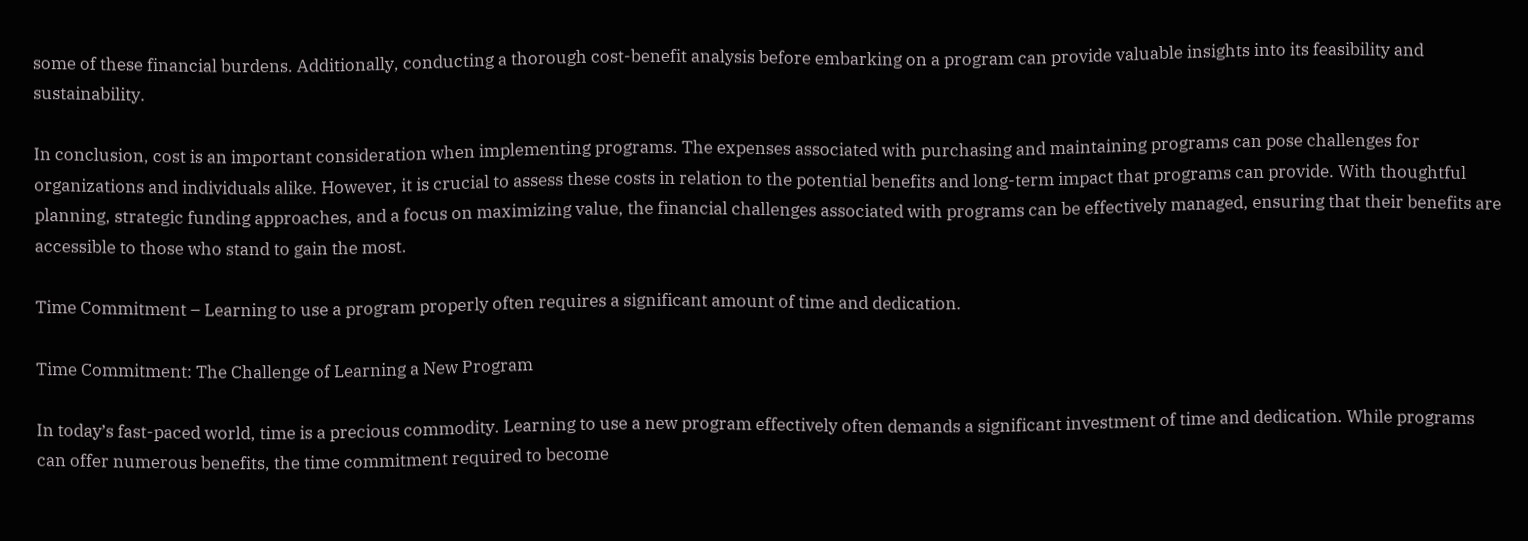some of these financial burdens. Additionally, conducting a thorough cost-benefit analysis before embarking on a program can provide valuable insights into its feasibility and sustainability.

In conclusion, cost is an important consideration when implementing programs. The expenses associated with purchasing and maintaining programs can pose challenges for organizations and individuals alike. However, it is crucial to assess these costs in relation to the potential benefits and long-term impact that programs can provide. With thoughtful planning, strategic funding approaches, and a focus on maximizing value, the financial challenges associated with programs can be effectively managed, ensuring that their benefits are accessible to those who stand to gain the most.

Time Commitment – Learning to use a program properly often requires a significant amount of time and dedication.

Time Commitment: The Challenge of Learning a New Program

In today’s fast-paced world, time is a precious commodity. Learning to use a new program effectively often demands a significant investment of time and dedication. While programs can offer numerous benefits, the time commitment required to become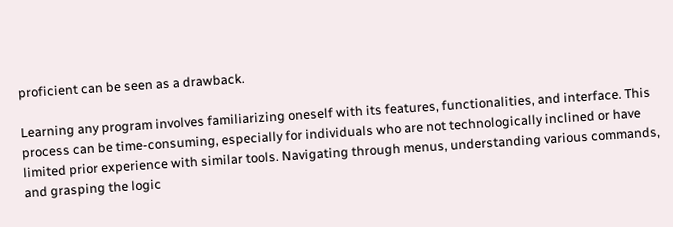proficient can be seen as a drawback.

Learning any program involves familiarizing oneself with its features, functionalities, and interface. This process can be time-consuming, especially for individuals who are not technologically inclined or have limited prior experience with similar tools. Navigating through menus, understanding various commands, and grasping the logic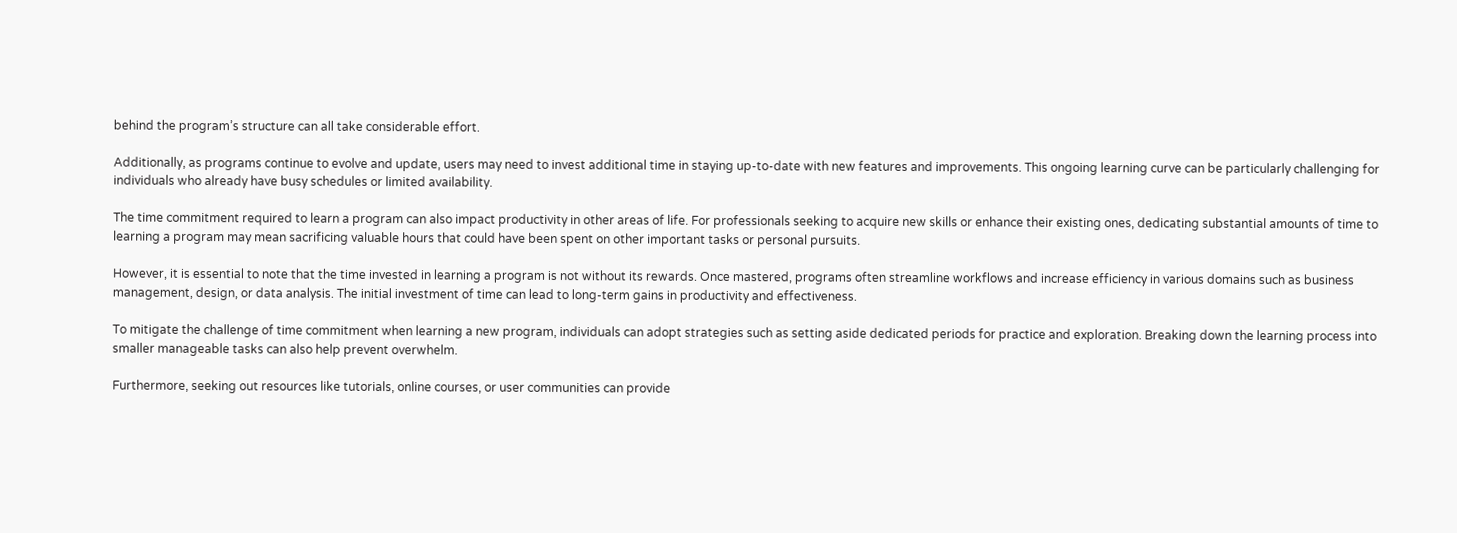behind the program’s structure can all take considerable effort.

Additionally, as programs continue to evolve and update, users may need to invest additional time in staying up-to-date with new features and improvements. This ongoing learning curve can be particularly challenging for individuals who already have busy schedules or limited availability.

The time commitment required to learn a program can also impact productivity in other areas of life. For professionals seeking to acquire new skills or enhance their existing ones, dedicating substantial amounts of time to learning a program may mean sacrificing valuable hours that could have been spent on other important tasks or personal pursuits.

However, it is essential to note that the time invested in learning a program is not without its rewards. Once mastered, programs often streamline workflows and increase efficiency in various domains such as business management, design, or data analysis. The initial investment of time can lead to long-term gains in productivity and effectiveness.

To mitigate the challenge of time commitment when learning a new program, individuals can adopt strategies such as setting aside dedicated periods for practice and exploration. Breaking down the learning process into smaller manageable tasks can also help prevent overwhelm.

Furthermore, seeking out resources like tutorials, online courses, or user communities can provide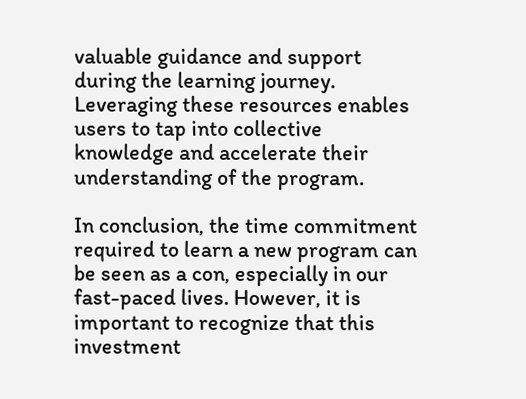valuable guidance and support during the learning journey. Leveraging these resources enables users to tap into collective knowledge and accelerate their understanding of the program.

In conclusion, the time commitment required to learn a new program can be seen as a con, especially in our fast-paced lives. However, it is important to recognize that this investment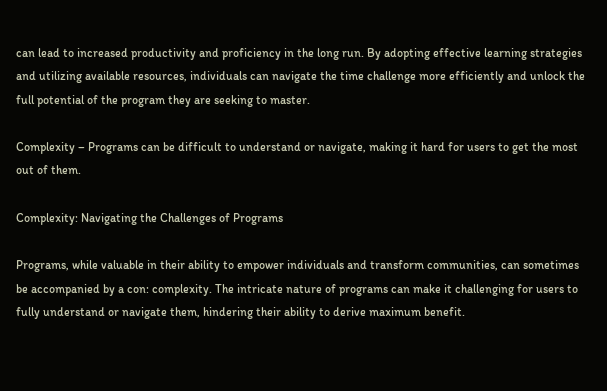can lead to increased productivity and proficiency in the long run. By adopting effective learning strategies and utilizing available resources, individuals can navigate the time challenge more efficiently and unlock the full potential of the program they are seeking to master.

Complexity – Programs can be difficult to understand or navigate, making it hard for users to get the most out of them.

Complexity: Navigating the Challenges of Programs

Programs, while valuable in their ability to empower individuals and transform communities, can sometimes be accompanied by a con: complexity. The intricate nature of programs can make it challenging for users to fully understand or navigate them, hindering their ability to derive maximum benefit.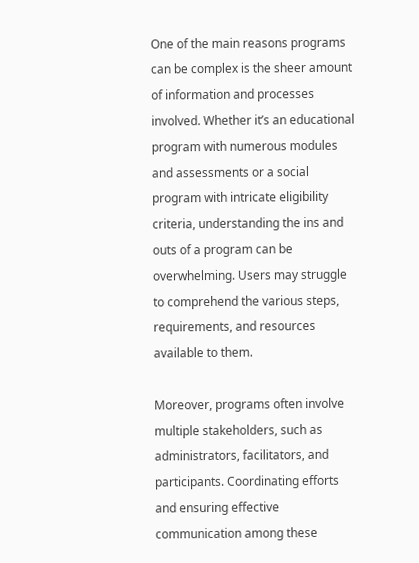One of the main reasons programs can be complex is the sheer amount of information and processes involved. Whether it’s an educational program with numerous modules and assessments or a social program with intricate eligibility criteria, understanding the ins and outs of a program can be overwhelming. Users may struggle to comprehend the various steps, requirements, and resources available to them.

Moreover, programs often involve multiple stakeholders, such as administrators, facilitators, and participants. Coordinating efforts and ensuring effective communication among these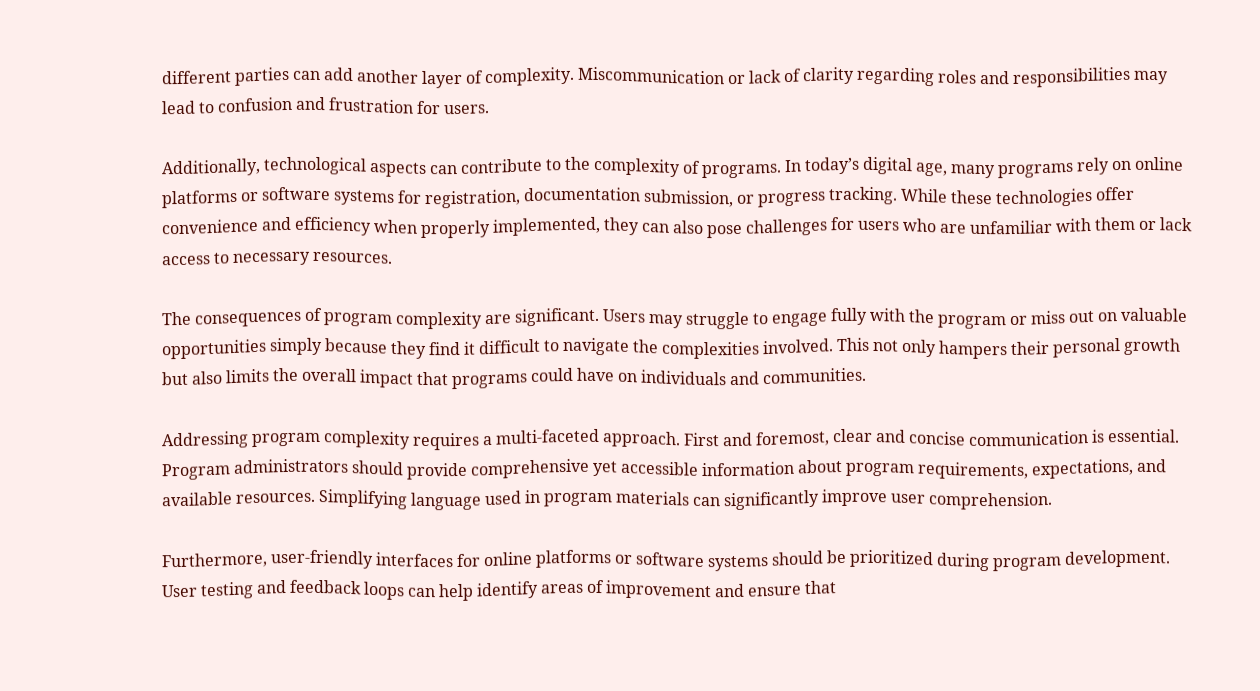different parties can add another layer of complexity. Miscommunication or lack of clarity regarding roles and responsibilities may lead to confusion and frustration for users.

Additionally, technological aspects can contribute to the complexity of programs. In today’s digital age, many programs rely on online platforms or software systems for registration, documentation submission, or progress tracking. While these technologies offer convenience and efficiency when properly implemented, they can also pose challenges for users who are unfamiliar with them or lack access to necessary resources.

The consequences of program complexity are significant. Users may struggle to engage fully with the program or miss out on valuable opportunities simply because they find it difficult to navigate the complexities involved. This not only hampers their personal growth but also limits the overall impact that programs could have on individuals and communities.

Addressing program complexity requires a multi-faceted approach. First and foremost, clear and concise communication is essential. Program administrators should provide comprehensive yet accessible information about program requirements, expectations, and available resources. Simplifying language used in program materials can significantly improve user comprehension.

Furthermore, user-friendly interfaces for online platforms or software systems should be prioritized during program development. User testing and feedback loops can help identify areas of improvement and ensure that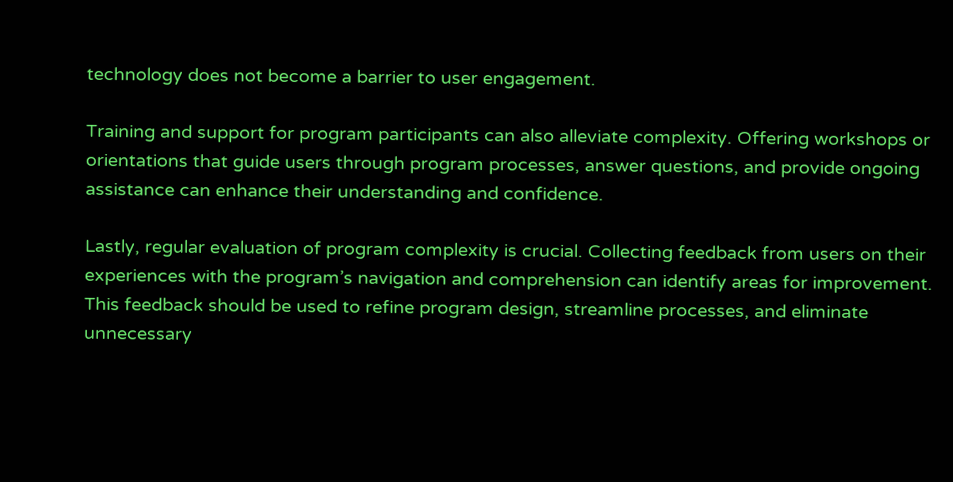technology does not become a barrier to user engagement.

Training and support for program participants can also alleviate complexity. Offering workshops or orientations that guide users through program processes, answer questions, and provide ongoing assistance can enhance their understanding and confidence.

Lastly, regular evaluation of program complexity is crucial. Collecting feedback from users on their experiences with the program’s navigation and comprehension can identify areas for improvement. This feedback should be used to refine program design, streamline processes, and eliminate unnecessary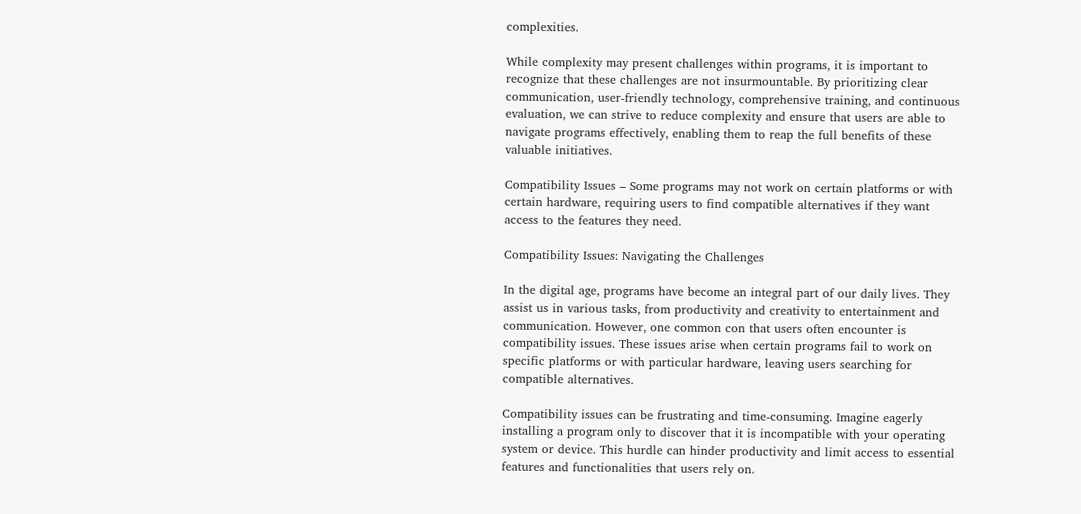complexities.

While complexity may present challenges within programs, it is important to recognize that these challenges are not insurmountable. By prioritizing clear communication, user-friendly technology, comprehensive training, and continuous evaluation, we can strive to reduce complexity and ensure that users are able to navigate programs effectively, enabling them to reap the full benefits of these valuable initiatives.

Compatibility Issues – Some programs may not work on certain platforms or with certain hardware, requiring users to find compatible alternatives if they want access to the features they need.

Compatibility Issues: Navigating the Challenges

In the digital age, programs have become an integral part of our daily lives. They assist us in various tasks, from productivity and creativity to entertainment and communication. However, one common con that users often encounter is compatibility issues. These issues arise when certain programs fail to work on specific platforms or with particular hardware, leaving users searching for compatible alternatives.

Compatibility issues can be frustrating and time-consuming. Imagine eagerly installing a program only to discover that it is incompatible with your operating system or device. This hurdle can hinder productivity and limit access to essential features and functionalities that users rely on.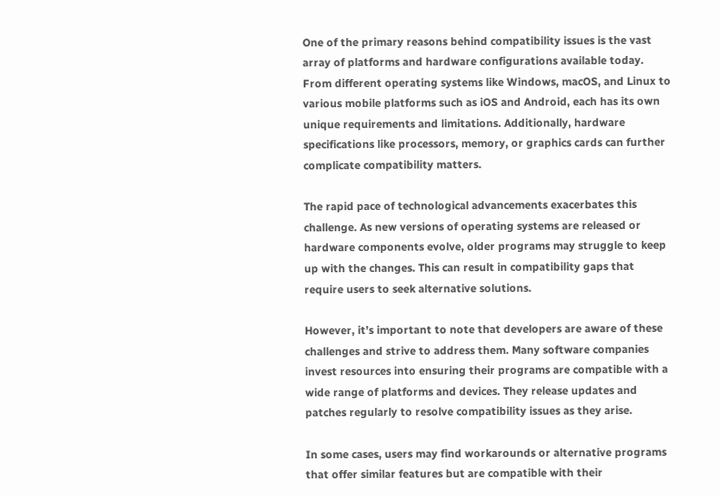One of the primary reasons behind compatibility issues is the vast array of platforms and hardware configurations available today. From different operating systems like Windows, macOS, and Linux to various mobile platforms such as iOS and Android, each has its own unique requirements and limitations. Additionally, hardware specifications like processors, memory, or graphics cards can further complicate compatibility matters.

The rapid pace of technological advancements exacerbates this challenge. As new versions of operating systems are released or hardware components evolve, older programs may struggle to keep up with the changes. This can result in compatibility gaps that require users to seek alternative solutions.

However, it’s important to note that developers are aware of these challenges and strive to address them. Many software companies invest resources into ensuring their programs are compatible with a wide range of platforms and devices. They release updates and patches regularly to resolve compatibility issues as they arise.

In some cases, users may find workarounds or alternative programs that offer similar features but are compatible with their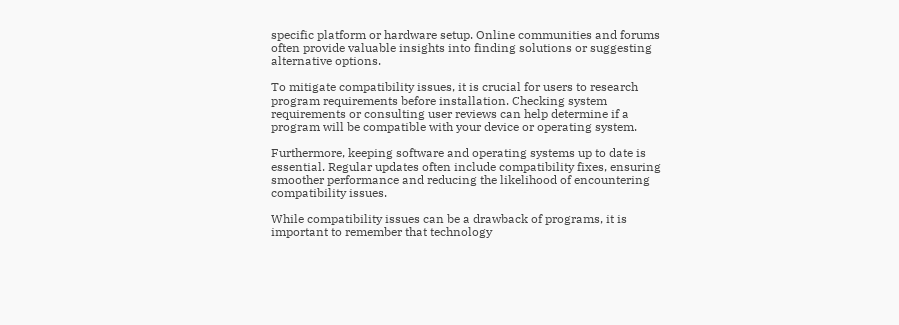specific platform or hardware setup. Online communities and forums often provide valuable insights into finding solutions or suggesting alternative options.

To mitigate compatibility issues, it is crucial for users to research program requirements before installation. Checking system requirements or consulting user reviews can help determine if a program will be compatible with your device or operating system.

Furthermore, keeping software and operating systems up to date is essential. Regular updates often include compatibility fixes, ensuring smoother performance and reducing the likelihood of encountering compatibility issues.

While compatibility issues can be a drawback of programs, it is important to remember that technology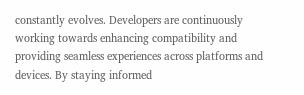constantly evolves. Developers are continuously working towards enhancing compatibility and providing seamless experiences across platforms and devices. By staying informed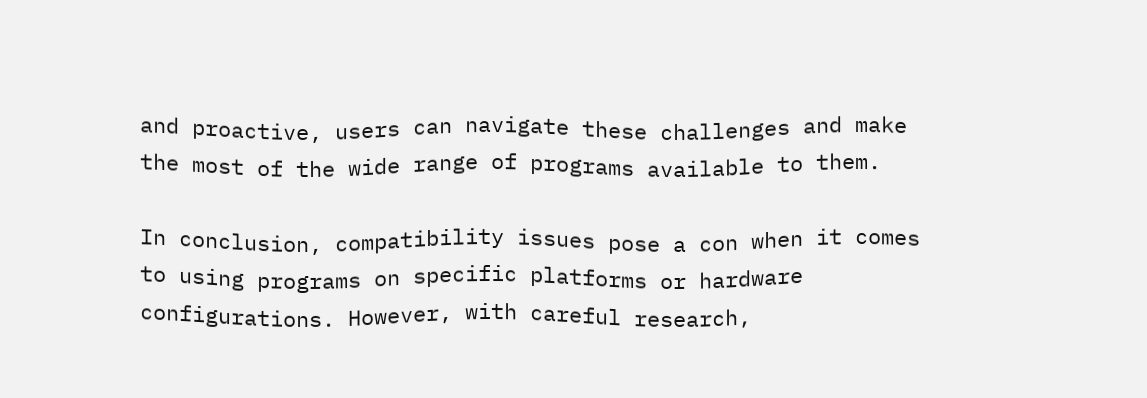and proactive, users can navigate these challenges and make the most of the wide range of programs available to them.

In conclusion, compatibility issues pose a con when it comes to using programs on specific platforms or hardware configurations. However, with careful research,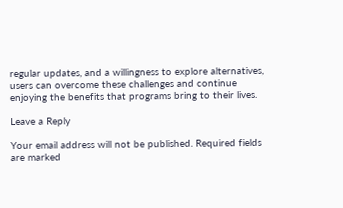regular updates, and a willingness to explore alternatives, users can overcome these challenges and continue enjoying the benefits that programs bring to their lives.

Leave a Reply

Your email address will not be published. Required fields are marked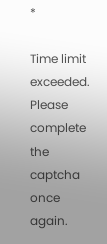*

Time limit exceeded. Please complete the captcha once again.